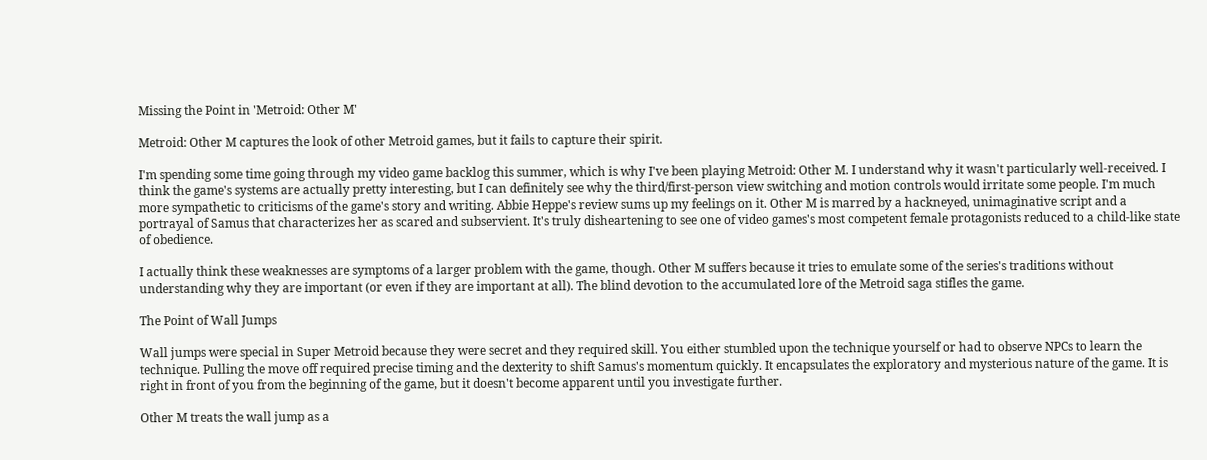Missing the Point in 'Metroid: Other M'

Metroid: Other M captures the look of other Metroid games, but it fails to capture their spirit.

I'm spending some time going through my video game backlog this summer, which is why I've been playing Metroid: Other M. I understand why it wasn't particularly well-received. I think the game's systems are actually pretty interesting, but I can definitely see why the third/first-person view switching and motion controls would irritate some people. I'm much more sympathetic to criticisms of the game's story and writing. Abbie Heppe's review sums up my feelings on it. Other M is marred by a hackneyed, unimaginative script and a portrayal of Samus that characterizes her as scared and subservient. It's truly disheartening to see one of video games's most competent female protagonists reduced to a child-like state of obedience.

I actually think these weaknesses are symptoms of a larger problem with the game, though. Other M suffers because it tries to emulate some of the series's traditions without understanding why they are important (or even if they are important at all). The blind devotion to the accumulated lore of the Metroid saga stifles the game.

The Point of Wall Jumps

Wall jumps were special in Super Metroid because they were secret and they required skill. You either stumbled upon the technique yourself or had to observe NPCs to learn the technique. Pulling the move off required precise timing and the dexterity to shift Samus's momentum quickly. It encapsulates the exploratory and mysterious nature of the game. It is right in front of you from the beginning of the game, but it doesn't become apparent until you investigate further.

Other M treats the wall jump as a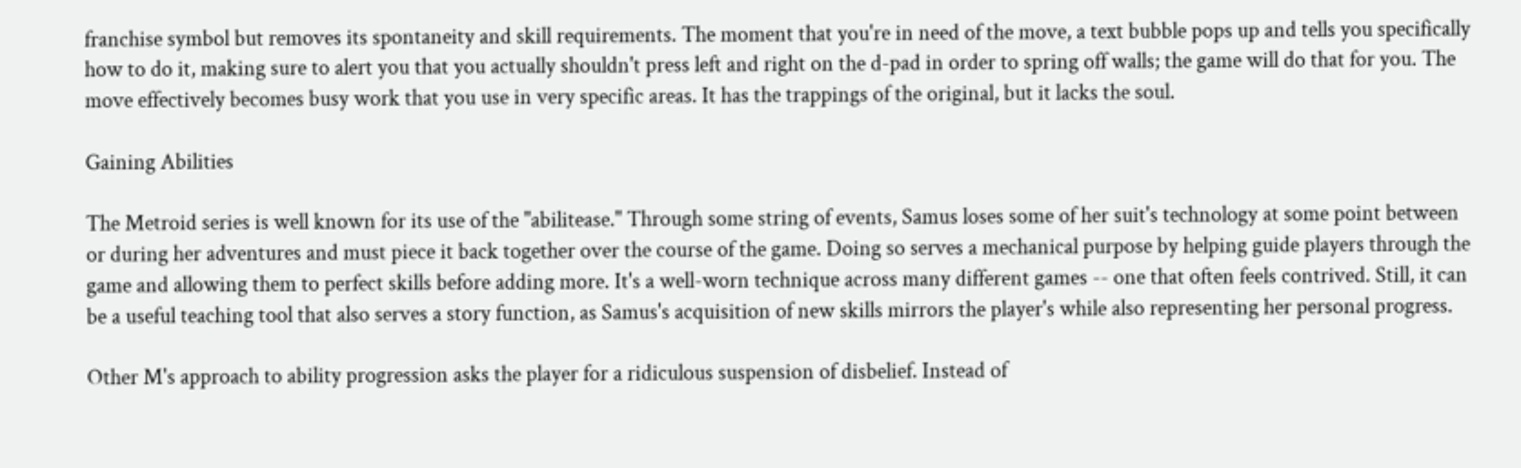franchise symbol but removes its spontaneity and skill requirements. The moment that you're in need of the move, a text bubble pops up and tells you specifically how to do it, making sure to alert you that you actually shouldn't press left and right on the d-pad in order to spring off walls; the game will do that for you. The move effectively becomes busy work that you use in very specific areas. It has the trappings of the original, but it lacks the soul.

Gaining Abilities

The Metroid series is well known for its use of the "abilitease." Through some string of events, Samus loses some of her suit's technology at some point between or during her adventures and must piece it back together over the course of the game. Doing so serves a mechanical purpose by helping guide players through the game and allowing them to perfect skills before adding more. It's a well-worn technique across many different games -- one that often feels contrived. Still, it can be a useful teaching tool that also serves a story function, as Samus's acquisition of new skills mirrors the player's while also representing her personal progress.

Other M's approach to ability progression asks the player for a ridiculous suspension of disbelief. Instead of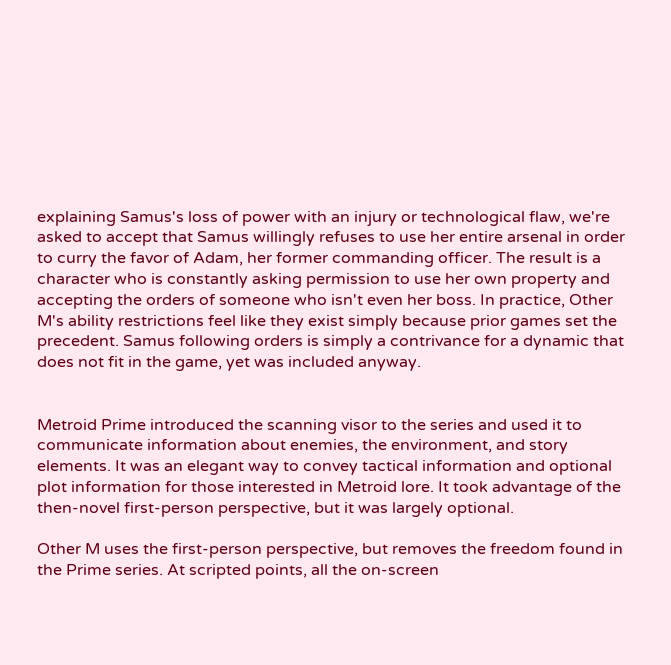explaining Samus's loss of power with an injury or technological flaw, we're asked to accept that Samus willingly refuses to use her entire arsenal in order to curry the favor of Adam, her former commanding officer. The result is a character who is constantly asking permission to use her own property and accepting the orders of someone who isn't even her boss. In practice, Other M's ability restrictions feel like they exist simply because prior games set the precedent. Samus following orders is simply a contrivance for a dynamic that does not fit in the game, yet was included anyway.


Metroid Prime introduced the scanning visor to the series and used it to communicate information about enemies, the environment, and story elements. It was an elegant way to convey tactical information and optional plot information for those interested in Metroid lore. It took advantage of the then-novel first-person perspective, but it was largely optional.

Other M uses the first-person perspective, but removes the freedom found in the Prime series. At scripted points, all the on-screen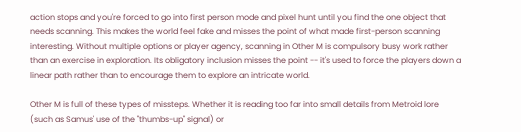action stops and you're forced to go into first person mode and pixel hunt until you find the one object that needs scanning. This makes the world feel fake and misses the point of what made first-person scanning interesting. Without multiple options or player agency, scanning in Other M is compulsory busy work rather than an exercise in exploration. Its obligatory inclusion misses the point -- it's used to force the players down a linear path rather than to encourage them to explore an intricate world.

Other M is full of these types of missteps. Whether it is reading too far into small details from Metroid lore (such as Samus' use of the "thumbs-up" signal) or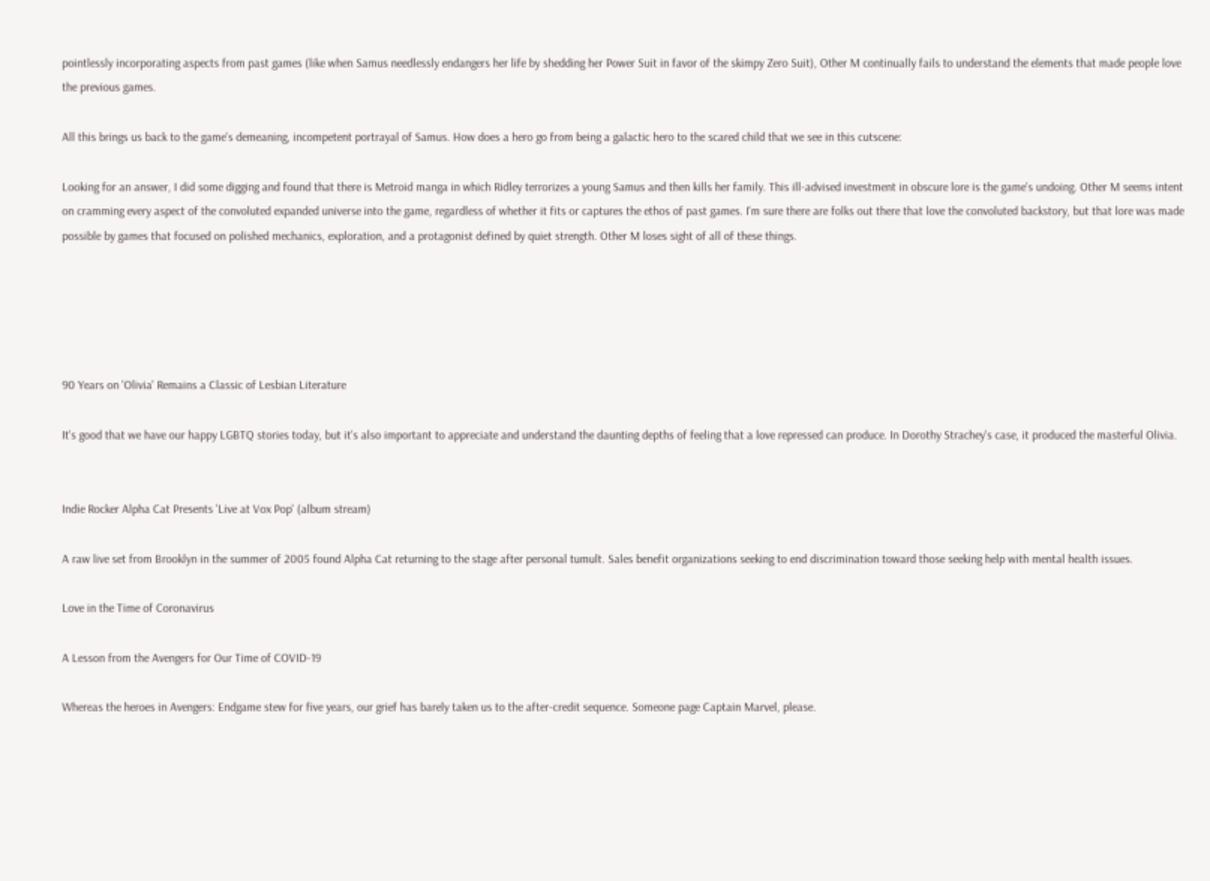pointlessly incorporating aspects from past games (like when Samus needlessly endangers her life by shedding her Power Suit in favor of the skimpy Zero Suit), Other M continually fails to understand the elements that made people love the previous games.

All this brings us back to the game's demeaning, incompetent portrayal of Samus. How does a hero go from being a galactic hero to the scared child that we see in this cutscene:

Looking for an answer, I did some digging and found that there is Metroid manga in which Ridley terrorizes a young Samus and then kills her family. This ill-advised investment in obscure lore is the game's undoing. Other M seems intent on cramming every aspect of the convoluted expanded universe into the game, regardless of whether it fits or captures the ethos of past games. I'm sure there are folks out there that love the convoluted backstory, but that lore was made possible by games that focused on polished mechanics, exploration, and a protagonist defined by quiet strength. Other M loses sight of all of these things.





90 Years on 'Olivia' Remains a Classic of Lesbian Literature

It's good that we have our happy LGBTQ stories today, but it's also important to appreciate and understand the daunting depths of feeling that a love repressed can produce. In Dorothy Strachey's case, it produced the masterful Olivia.


Indie Rocker Alpha Cat Presents 'Live at Vox Pop' (album stream)

A raw live set from Brooklyn in the summer of 2005 found Alpha Cat returning to the stage after personal tumult. Sales benefit organizations seeking to end discrimination toward those seeking help with mental health issues.

Love in the Time of Coronavirus

A Lesson from the Avengers for Our Time of COVID-19

Whereas the heroes in Avengers: Endgame stew for five years, our grief has barely taken us to the after-credit sequence. Someone page Captain Marvel, please.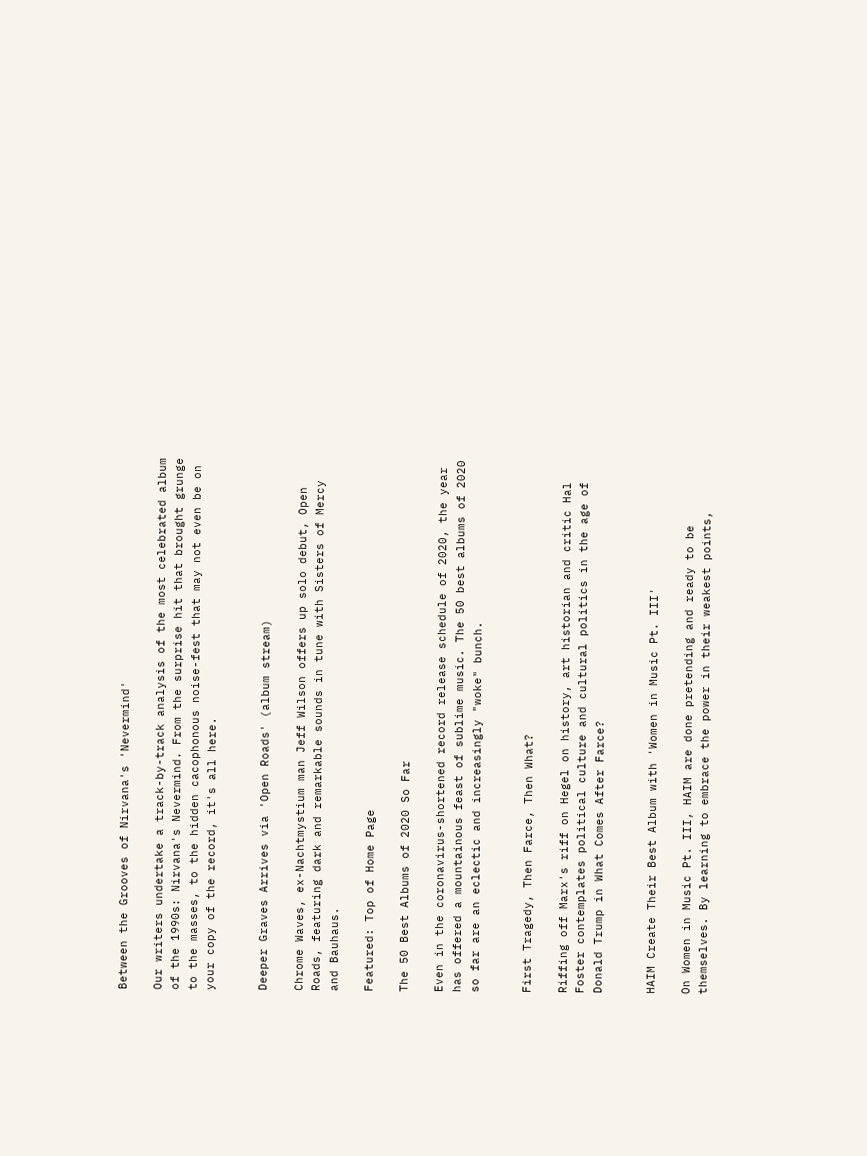Between the Grooves of Nirvana's 'Nevermind'

Our writers undertake a track-by-track analysis of the most celebrated album of the 1990s: Nirvana's Nevermind. From the surprise hit that brought grunge to the masses, to the hidden cacophonous noise-fest that may not even be on your copy of the record, it's all here.


Deeper Graves Arrives via 'Open Roads' (album stream)

Chrome Waves, ex-Nachtmystium man Jeff Wilson offers up solo debut, Open Roads, featuring dark and remarkable sounds in tune with Sisters of Mercy and Bauhaus.

Featured: Top of Home Page

The 50 Best Albums of 2020 So Far

Even in the coronavirus-shortened record release schedule of 2020, the year has offered a mountainous feast of sublime music. The 50 best albums of 2020 so far are an eclectic and increasingly "woke" bunch.


First Tragedy, Then Farce, Then What?

Riffing off Marx's riff on Hegel on history, art historian and critic Hal Foster contemplates political culture and cultural politics in the age of Donald Trump in What Comes After Farce?


HAIM Create Their Best Album with 'Women in Music Pt. III'

On Women in Music Pt. III, HAIM are done pretending and ready to be themselves. By learning to embrace the power in their weakest points,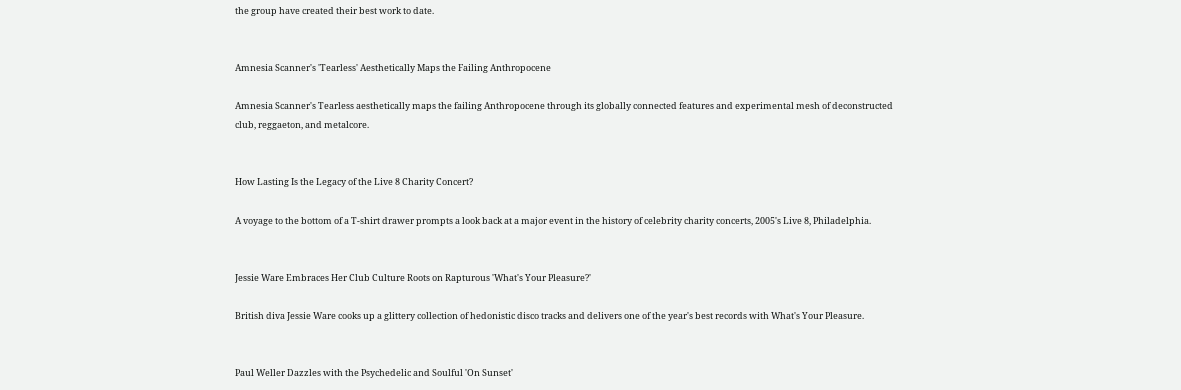the group have created their best work to date.


Amnesia Scanner's 'Tearless' Aesthetically Maps the Failing Anthropocene

Amnesia Scanner's Tearless aesthetically maps the failing Anthropocene through its globally connected features and experimental mesh of deconstructed club, reggaeton, and metalcore.


How Lasting Is the Legacy of the Live 8 Charity Concert?

A voyage to the bottom of a T-shirt drawer prompts a look back at a major event in the history of celebrity charity concerts, 2005's Live 8, Philadelphia.


Jessie Ware Embraces Her Club Culture Roots on Rapturous 'What's Your Pleasure?'

British diva Jessie Ware cooks up a glittery collection of hedonistic disco tracks and delivers one of the year's best records with What's Your Pleasure.


Paul Weller Dazzles with the Psychedelic and Soulful 'On Sunset'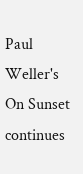Paul Weller's On Sunset continues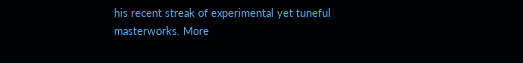his recent streak of experimental yet tuneful masterworks. More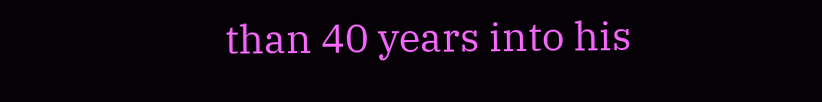than 40 years into his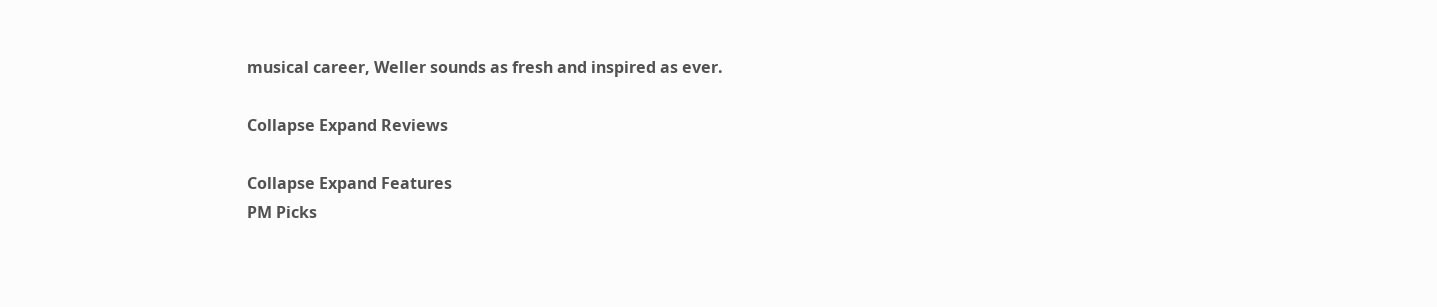musical career, Weller sounds as fresh and inspired as ever.

Collapse Expand Reviews

Collapse Expand Features
PM Picks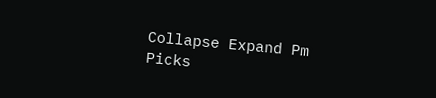Collapse Expand Pm Picks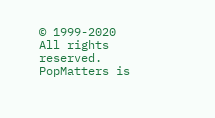© 1999-2020 All rights reserved.
PopMatters is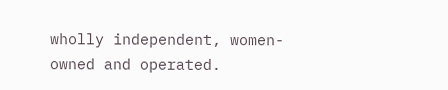wholly independent, women-owned and operated.